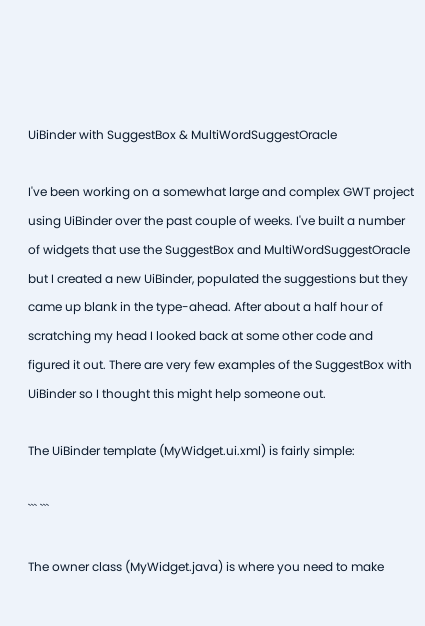UiBinder with SuggestBox & MultiWordSuggestOracle

I've been working on a somewhat large and complex GWT project using UiBinder over the past couple of weeks. I've built a number of widgets that use the SuggestBox and MultiWordSuggestOracle but I created a new UiBinder, populated the suggestions but they came up blank in the type-ahead. After about a half hour of scratching my head I looked back at some other code and figured it out. There are very few examples of the SuggestBox with UiBinder so I thought this might help someone out.

The UiBinder template (MyWidget.ui.xml) is fairly simple:

``` ```

The owner class (MyWidget.java) is where you need to make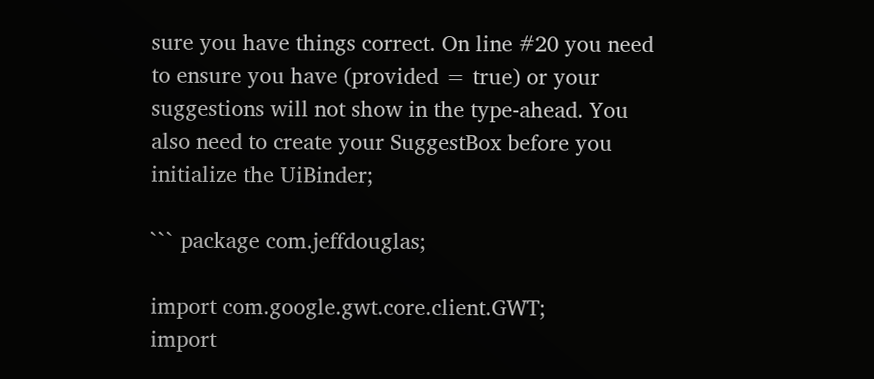sure you have things correct. On line #20 you need to ensure you have (provided = true) or your suggestions will not show in the type-ahead. You also need to create your SuggestBox before you initialize the UiBinder;

``` package com.jeffdouglas;

import com.google.gwt.core.client.GWT;
import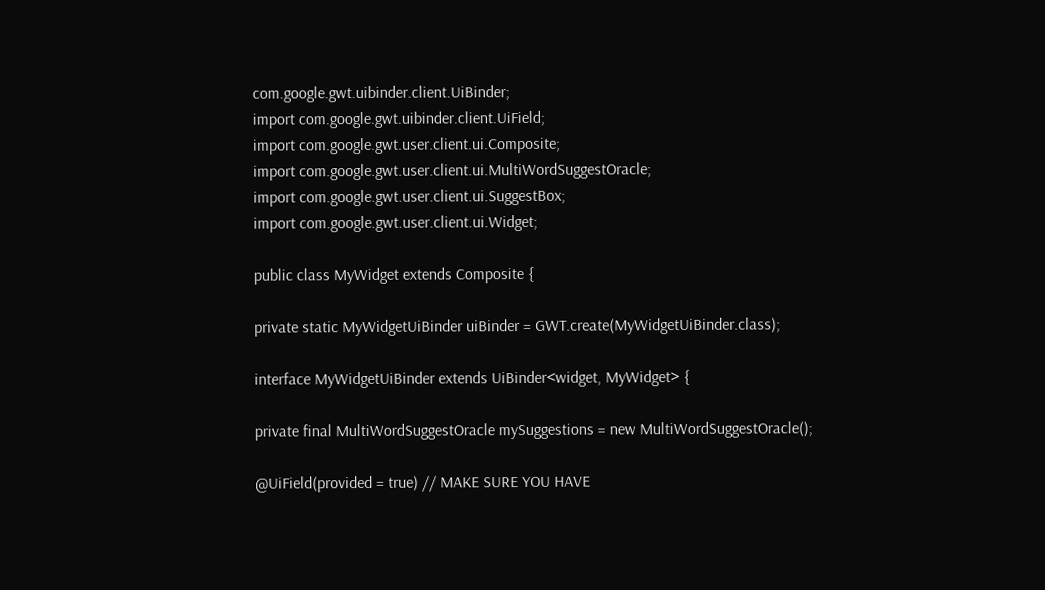com.google.gwt.uibinder.client.UiBinder;
import com.google.gwt.uibinder.client.UiField;
import com.google.gwt.user.client.ui.Composite;
import com.google.gwt.user.client.ui.MultiWordSuggestOracle;
import com.google.gwt.user.client.ui.SuggestBox;
import com.google.gwt.user.client.ui.Widget;

public class MyWidget extends Composite {

private static MyWidgetUiBinder uiBinder = GWT.create(MyWidgetUiBinder.class);

interface MyWidgetUiBinder extends UiBinder<widget, MyWidget> {

private final MultiWordSuggestOracle mySuggestions = new MultiWordSuggestOracle();

@UiField(provided = true) // MAKE SURE YOU HAVE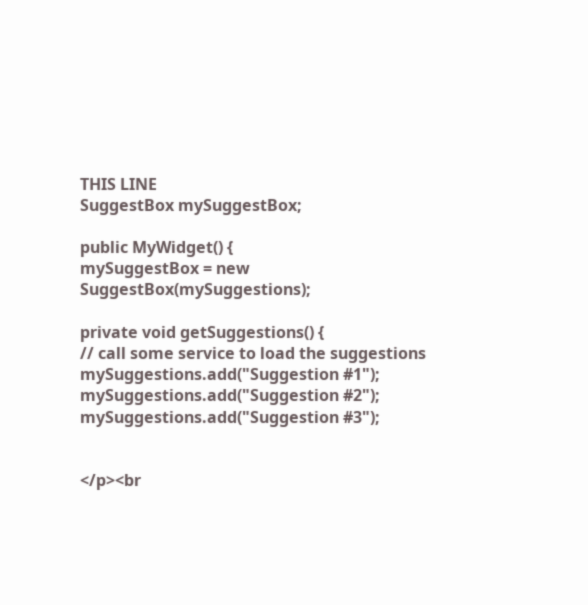THIS LINE
SuggestBox mySuggestBox;

public MyWidget() {
mySuggestBox = new SuggestBox(mySuggestions);

private void getSuggestions() {
// call some service to load the suggestions
mySuggestions.add("Suggestion #1");
mySuggestions.add("Suggestion #2");
mySuggestions.add("Suggestion #3");


</p><br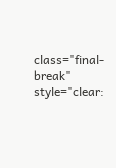class="final-break" style="clear: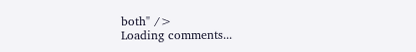both" />
Loading comments...